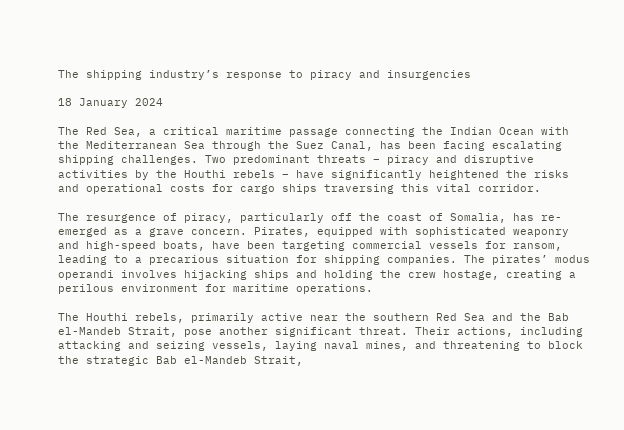The shipping industry’s response to piracy and insurgencies

18 January 2024

The Red Sea, a critical maritime passage connecting the Indian Ocean with the Mediterranean Sea through the Suez Canal, has been facing escalating shipping challenges. Two predominant threats – piracy and disruptive activities by the Houthi rebels – have significantly heightened the risks and operational costs for cargo ships traversing this vital corridor.

The resurgence of piracy, particularly off the coast of Somalia, has re-emerged as a grave concern. Pirates, equipped with sophisticated weaponry and high-speed boats, have been targeting commercial vessels for ransom, leading to a precarious situation for shipping companies. The pirates’ modus operandi involves hijacking ships and holding the crew hostage, creating a perilous environment for maritime operations.

The Houthi rebels, primarily active near the southern Red Sea and the Bab el-Mandeb Strait, pose another significant threat. Their actions, including attacking and seizing vessels, laying naval mines, and threatening to block the strategic Bab el-Mandeb Strait,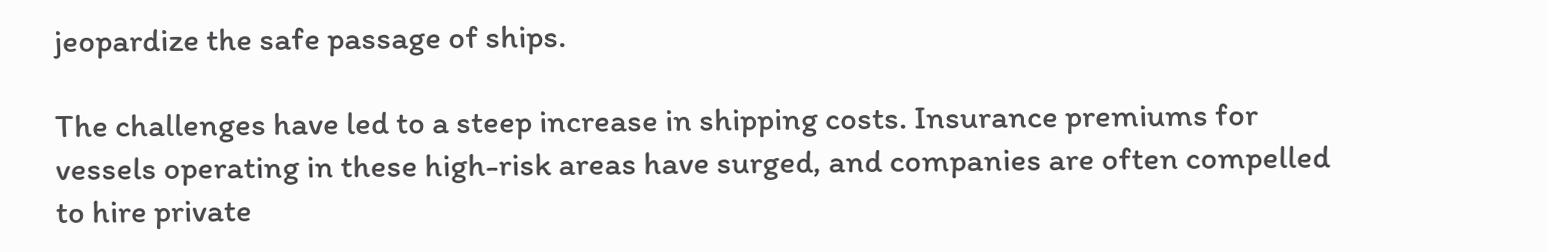jeopardize the safe passage of ships.

The challenges have led to a steep increase in shipping costs. Insurance premiums for vessels operating in these high-risk areas have surged, and companies are often compelled to hire private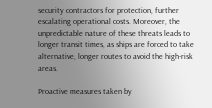security contractors for protection, further escalating operational costs. Moreover, the unpredictable nature of these threats leads to longer transit times, as ships are forced to take alternative, longer routes to avoid the high-risk areas.

Proactive measures taken by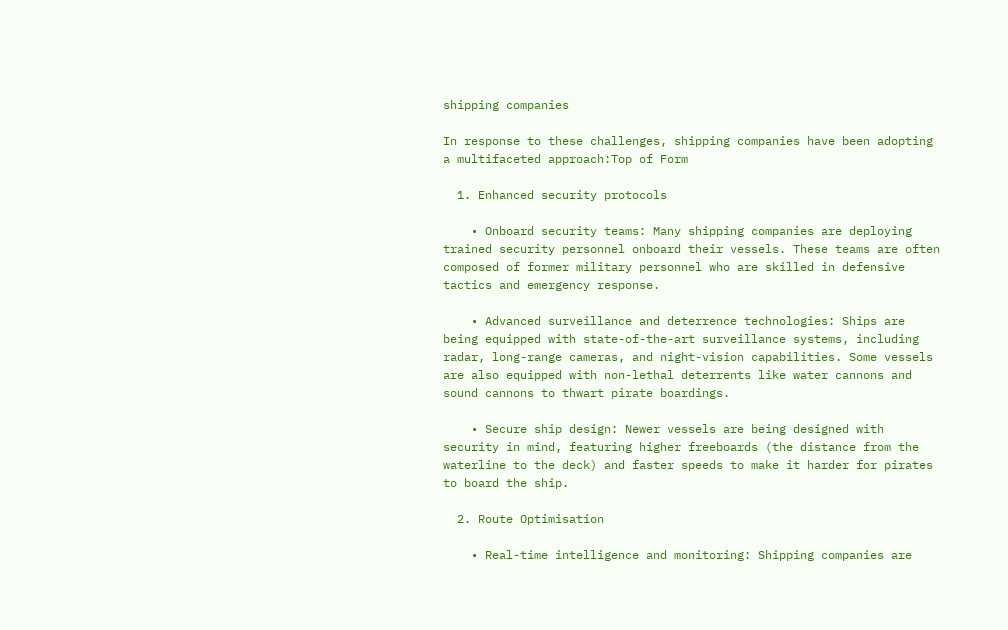shipping companies

In response to these challenges, shipping companies have been adopting a multifaceted approach:Top of Form

  1. Enhanced security protocols

    • Onboard security teams: Many shipping companies are deploying trained security personnel onboard their vessels. These teams are often composed of former military personnel who are skilled in defensive tactics and emergency response.

    • Advanced surveillance and deterrence technologies: Ships are being equipped with state-of-the-art surveillance systems, including radar, long-range cameras, and night-vision capabilities. Some vessels are also equipped with non-lethal deterrents like water cannons and sound cannons to thwart pirate boardings.

    • Secure ship design: Newer vessels are being designed with security in mind, featuring higher freeboards (the distance from the waterline to the deck) and faster speeds to make it harder for pirates to board the ship.

  2. Route Optimisation

    • Real-time intelligence and monitoring: Shipping companies are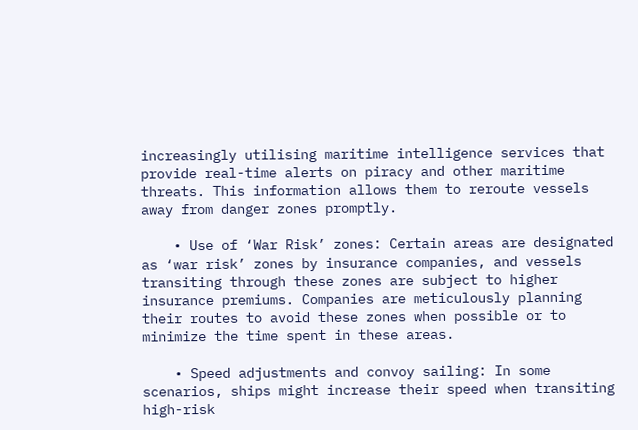increasingly utilising maritime intelligence services that provide real-time alerts on piracy and other maritime threats. This information allows them to reroute vessels away from danger zones promptly.

    • Use of ‘War Risk’ zones: Certain areas are designated as ‘war risk’ zones by insurance companies, and vessels transiting through these zones are subject to higher insurance premiums. Companies are meticulously planning their routes to avoid these zones when possible or to minimize the time spent in these areas.

    • Speed adjustments and convoy sailing: In some scenarios, ships might increase their speed when transiting high-risk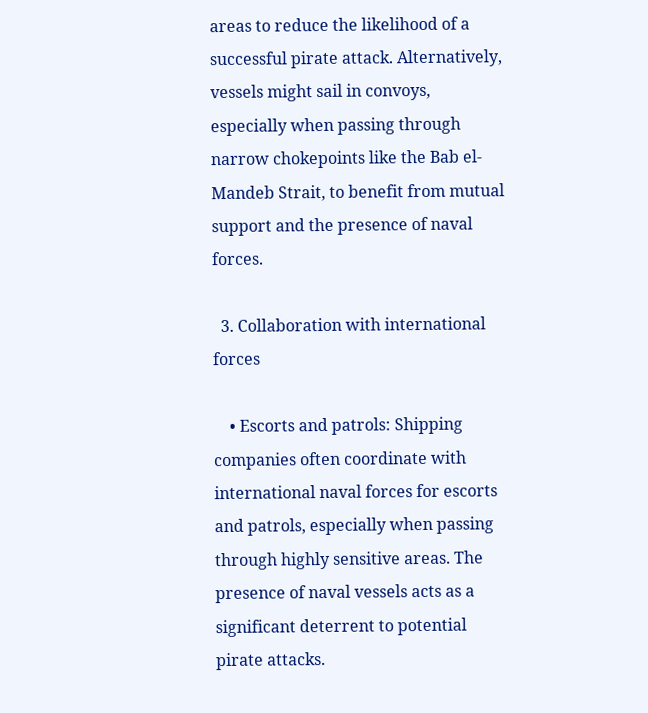areas to reduce the likelihood of a successful pirate attack. Alternatively, vessels might sail in convoys, especially when passing through narrow chokepoints like the Bab el-Mandeb Strait, to benefit from mutual support and the presence of naval forces.

  3. Collaboration with international forces

    • Escorts and patrols: Shipping companies often coordinate with international naval forces for escorts and patrols, especially when passing through highly sensitive areas. The presence of naval vessels acts as a significant deterrent to potential pirate attacks.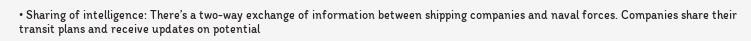• Sharing of intelligence: There’s a two-way exchange of information between shipping companies and naval forces. Companies share their transit plans and receive updates on potential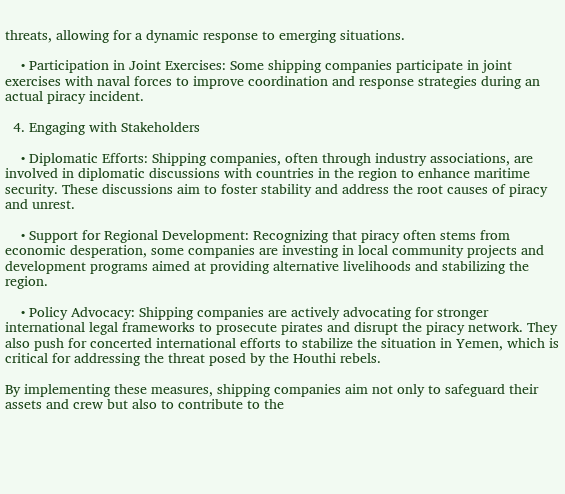threats, allowing for a dynamic response to emerging situations.

    • Participation in Joint Exercises: Some shipping companies participate in joint exercises with naval forces to improve coordination and response strategies during an actual piracy incident.

  4. Engaging with Stakeholders

    • Diplomatic Efforts: Shipping companies, often through industry associations, are involved in diplomatic discussions with countries in the region to enhance maritime security. These discussions aim to foster stability and address the root causes of piracy and unrest.

    • Support for Regional Development: Recognizing that piracy often stems from economic desperation, some companies are investing in local community projects and development programs aimed at providing alternative livelihoods and stabilizing the region.

    • Policy Advocacy: Shipping companies are actively advocating for stronger international legal frameworks to prosecute pirates and disrupt the piracy network. They also push for concerted international efforts to stabilize the situation in Yemen, which is critical for addressing the threat posed by the Houthi rebels.

By implementing these measures, shipping companies aim not only to safeguard their assets and crew but also to contribute to the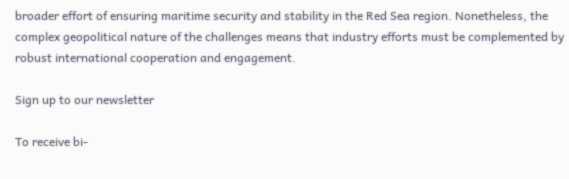broader effort of ensuring maritime security and stability in the Red Sea region. Nonetheless, the complex geopolitical nature of the challenges means that industry efforts must be complemented by robust international cooperation and engagement.

Sign up to our newsletter

To receive bi-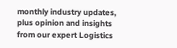monthly industry updates, plus opinion and insights from our expert Logistics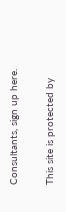Consultants, sign up here.

This site is protected by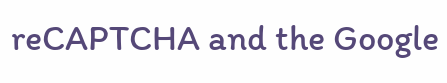reCAPTCHA and the Google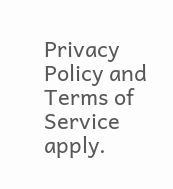Privacy Policy and Terms of Service apply.